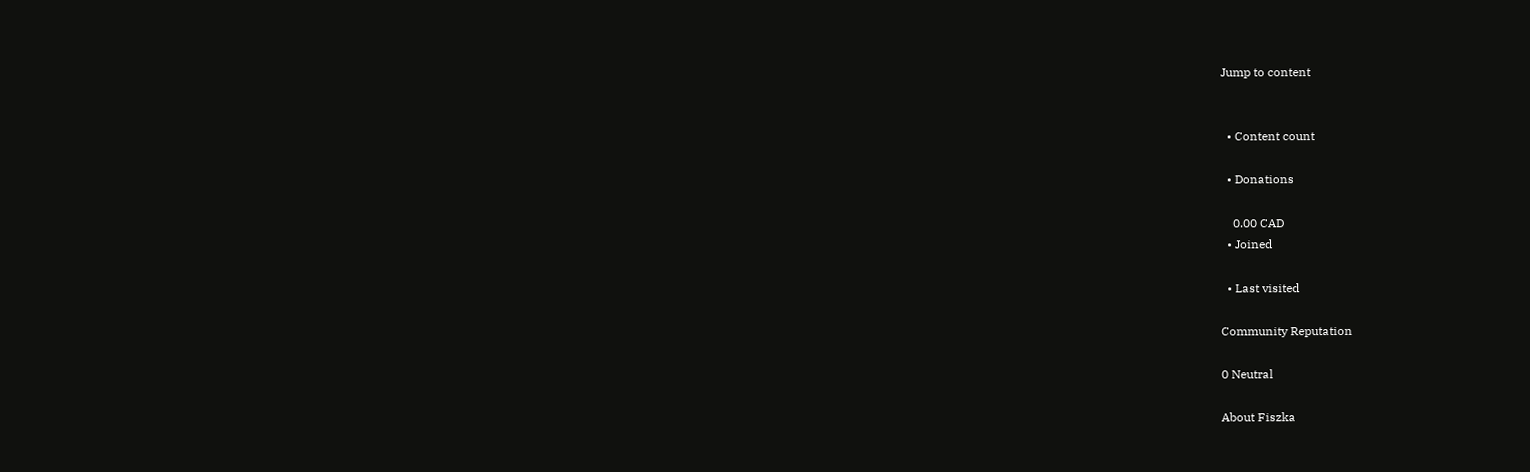Jump to content


  • Content count

  • Donations

    0.00 CAD
  • Joined

  • Last visited

Community Reputation

0 Neutral

About Fiszka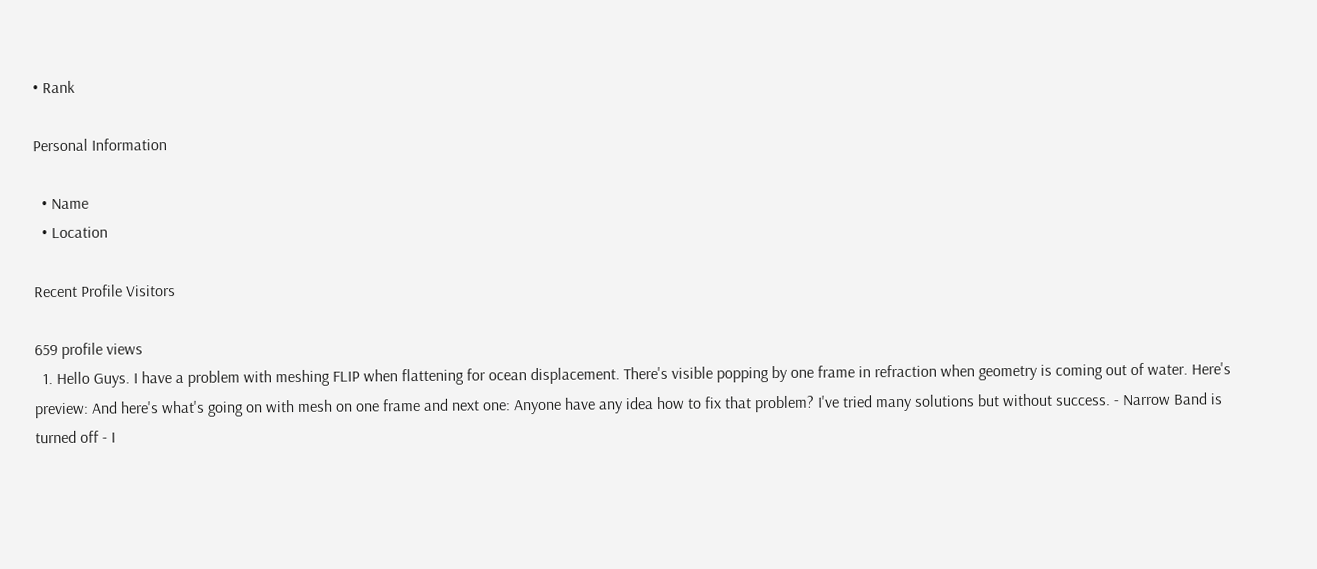• Rank

Personal Information

  • Name
  • Location

Recent Profile Visitors

659 profile views
  1. Hello Guys. I have a problem with meshing FLIP when flattening for ocean displacement. There's visible popping by one frame in refraction when geometry is coming out of water. Here's preview: And here's what's going on with mesh on one frame and next one: Anyone have any idea how to fix that problem? I've tried many solutions but without success. - Narrow Band is turned off - I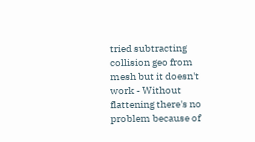tried subtracting collision geo from mesh but it doesn't work - Without flattening there's no problem because of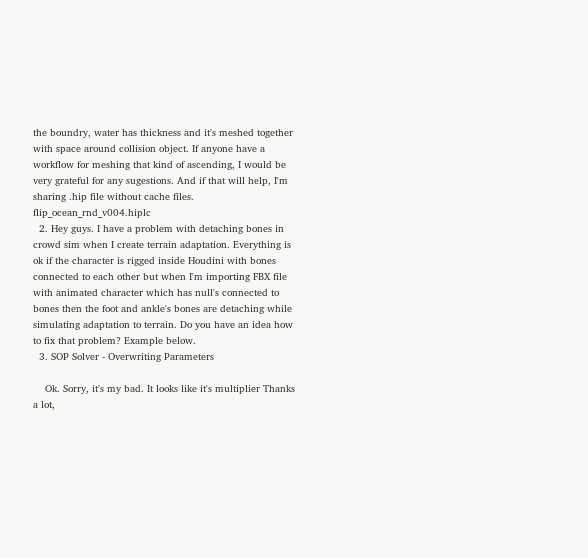the boundry, water has thickness and it's meshed together with space around collision object. If anyone have a workflow for meshing that kind of ascending, I would be very grateful for any sugestions. And if that will help, I'm sharing .hip file without cache files. flip_ocean_rnd_v004.hiplc
  2. Hey guys. I have a problem with detaching bones in crowd sim when I create terrain adaptation. Everything is ok if the character is rigged inside Houdini with bones connected to each other but when I'm importing FBX file with animated character which has null's connected to bones then the foot and ankle's bones are detaching while simulating adaptation to terrain. Do you have an idea how to fix that problem? Example below.
  3. SOP Solver - Overwriting Parameters

    Ok. Sorry, it's my bad. It looks like it's multiplier Thanks a lot,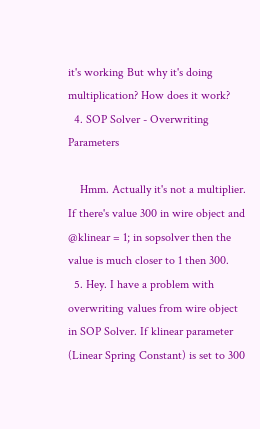it's working But why it's doing multiplication? How does it work?
  4. SOP Solver - Overwriting Parameters

    Hmm. Actually it's not a multiplier. If there's value 300 in wire object and @klinear = 1; in sopsolver then the value is much closer to 1 then 300.
  5. Hey. I have a problem with overwriting values from wire object in SOP Solver. If klinear parameter (Linear Spring Constant) is set to 300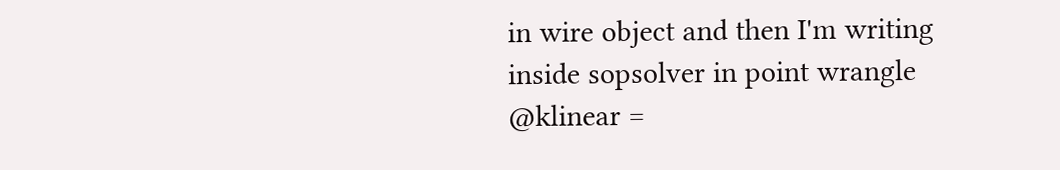in wire object and then I'm writing inside sopsolver in point wrangle @klinear =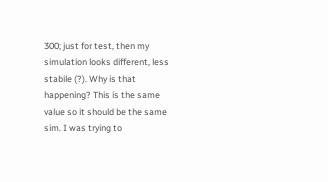300; just for test, then my simulation looks different, less stabile (?). Why is that happening? This is the same value so it should be the same sim. I was trying to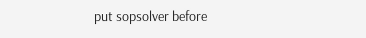put sopsolver before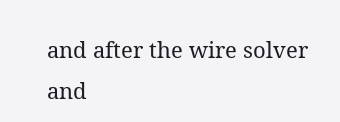and after the wire solver and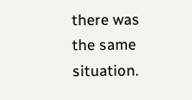there was the same situation.